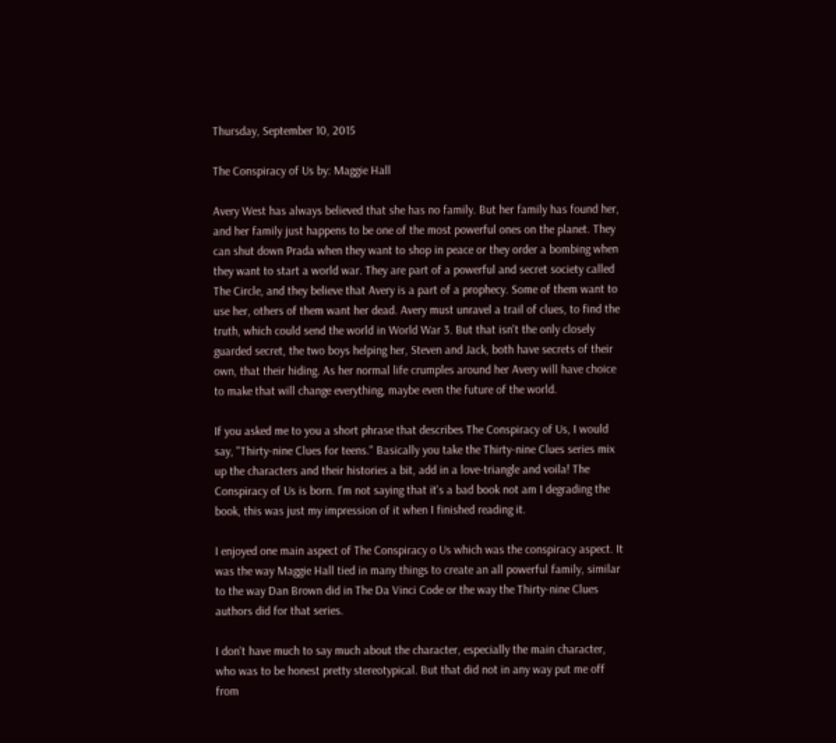Thursday, September 10, 2015

The Conspiracy of Us by: Maggie Hall

Avery West has always believed that she has no family. But her family has found her, and her family just happens to be one of the most powerful ones on the planet. They can shut down Prada when they want to shop in peace or they order a bombing when they want to start a world war. They are part of a powerful and secret society called The Circle, and they believe that Avery is a part of a prophecy. Some of them want to use her, others of them want her dead. Avery must unravel a trail of clues, to find the truth, which could send the world in World War 3. But that isn't the only closely guarded secret, the two boys helping her, Steven and Jack, both have secrets of their own, that their hiding. As her normal life crumples around her Avery will have choice to make that will change everything, maybe even the future of the world.

If you asked me to you a short phrase that describes The Conspiracy of Us, I would say, "Thirty-nine Clues for teens." Basically you take the Thirty-nine Clues series mix up the characters and their histories a bit, add in a love-triangle and voila! The Conspiracy of Us is born. I'm not saying that it's a bad book not am I degrading the book, this was just my impression of it when I finished reading it.

I enjoyed one main aspect of The Conspiracy o Us which was the conspiracy aspect. It was the way Maggie Hall tied in many things to create an all powerful family, similar to the way Dan Brown did in The Da Vinci Code or the way the Thirty-nine Clues authors did for that series.

I don't have much to say much about the character, especially the main character, who was to be honest pretty stereotypical. But that did not in any way put me off from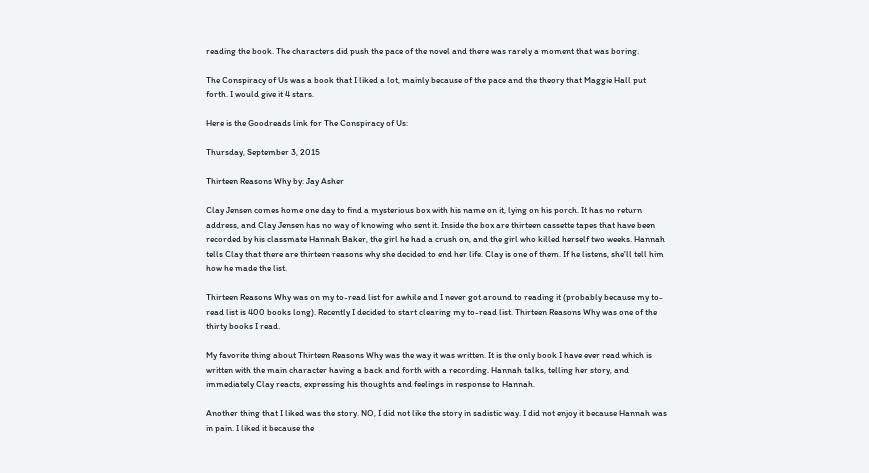reading the book. The characters did push the pace of the novel and there was rarely a moment that was boring.

The Conspiracy of Us was a book that I liked a lot, mainly because of the pace and the theory that Maggie Hall put forth. I would give it 4 stars.

Here is the Goodreads link for The Conspiracy of Us:

Thursday, September 3, 2015

Thirteen Reasons Why by: Jay Asher

Clay Jensen comes home one day to find a mysterious box with his name on it, lying on his porch. It has no return address, and Clay Jensen has no way of knowing who sent it. Inside the box are thirteen cassette tapes that have been recorded by his classmate Hannah Baker, the girl he had a crush on, and the girl who killed herself two weeks. Hannah tells Clay that there are thirteen reasons why she decided to end her life. Clay is one of them. If he listens, she'll tell him how he made the list.

Thirteen Reasons Why was on my to-read list for awhile and I never got around to reading it (probably because my to-read list is 400 books long). Recently I decided to start clearing my to-read list. Thirteen Reasons Why was one of the thirty books I read.

My favorite thing about Thirteen Reasons Why was the way it was written. It is the only book I have ever read which is written with the main character having a back and forth with a recording. Hannah talks, telling her story, and immediately Clay reacts, expressing his thoughts and feelings in response to Hannah.

Another thing that I liked was the story. NO, I did not like the story in sadistic way. I did not enjoy it because Hannah was in pain. I liked it because the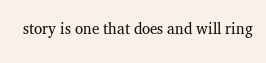story is one that does and will ring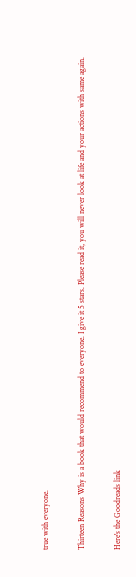true with everyone.

Thirteen Reasons Why is a book that would recommend to everyone. I give it 5 stars. Please read it, you will never look at life and your actions with same again.

Here's the Goodreads link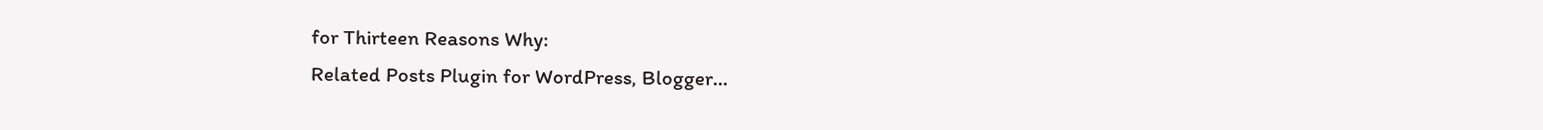for Thirteen Reasons Why:
Related Posts Plugin for WordPress, Blogger...